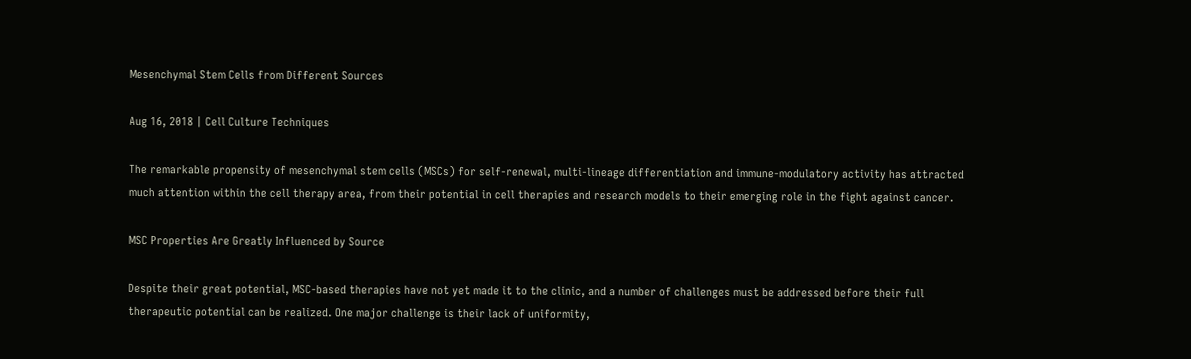Mesenchymal Stem Cells from Different Sources

Aug 16, 2018 | Cell Culture Techniques

The remarkable propensity of mesenchymal stem cells (MSCs) for self-renewal, multi-lineage differentiation and immune-modulatory activity has attracted much attention within the cell therapy area, from their potential in cell therapies and research models to their emerging role in the fight against cancer.

MSC Properties Are Greatly Influenced by Source

Despite their great potential, MSC-based therapies have not yet made it to the clinic, and a number of challenges must be addressed before their full therapeutic potential can be realized. One major challenge is their lack of uniformity,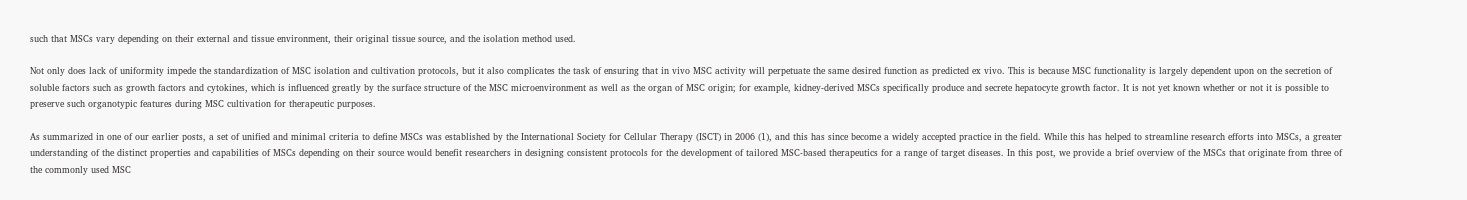such that MSCs vary depending on their external and tissue environment, their original tissue source, and the isolation method used.

Not only does lack of uniformity impede the standardization of MSC isolation and cultivation protocols, but it also complicates the task of ensuring that in vivo MSC activity will perpetuate the same desired function as predicted ex vivo. This is because MSC functionality is largely dependent upon on the secretion of soluble factors such as growth factors and cytokines, which is influenced greatly by the surface structure of the MSC microenvironment as well as the organ of MSC origin; for example, kidney-derived MSCs specifically produce and secrete hepatocyte growth factor. It is not yet known whether or not it is possible to preserve such organotypic features during MSC cultivation for therapeutic purposes.

As summarized in one of our earlier posts, a set of unified and minimal criteria to define MSCs was established by the International Society for Cellular Therapy (ISCT) in 2006 (1), and this has since become a widely accepted practice in the field. While this has helped to streamline research efforts into MSCs, a greater understanding of the distinct properties and capabilities of MSCs depending on their source would benefit researchers in designing consistent protocols for the development of tailored MSC-based therapeutics for a range of target diseases. In this post, we provide a brief overview of the MSCs that originate from three of the commonly used MSC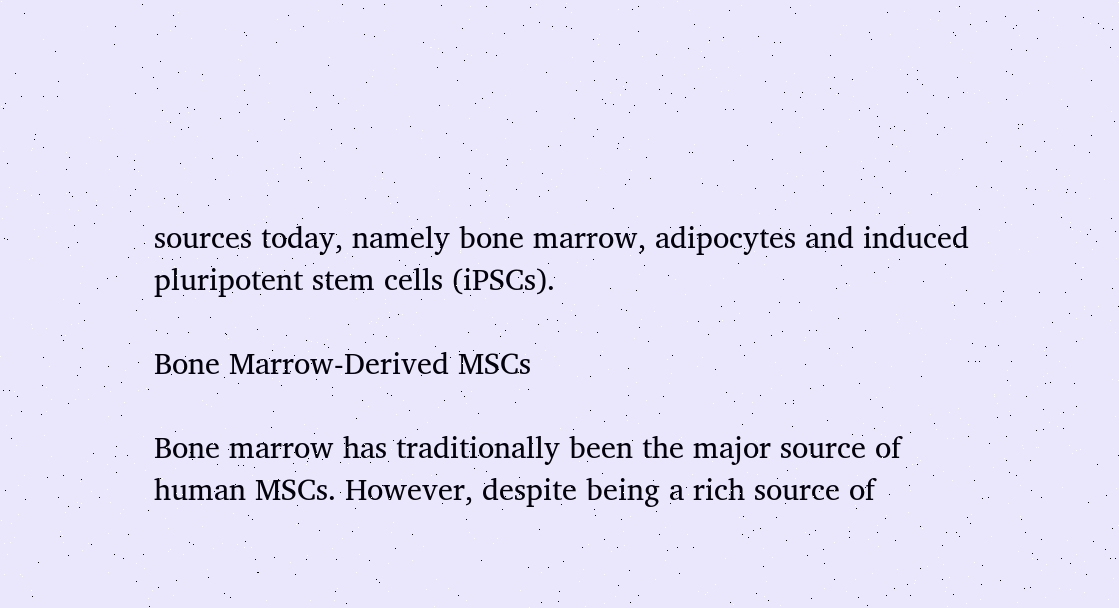sources today, namely bone marrow, adipocytes and induced pluripotent stem cells (iPSCs).

Bone Marrow-Derived MSCs

Bone marrow has traditionally been the major source of human MSCs. However, despite being a rich source of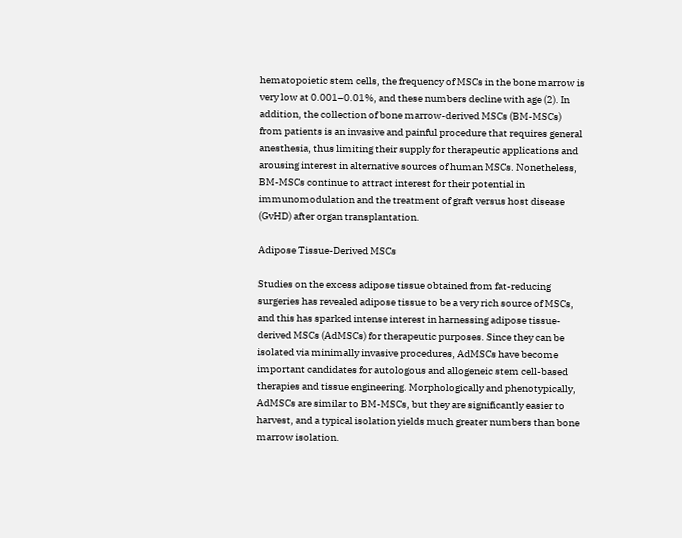hematopoietic stem cells, the frequency of MSCs in the bone marrow is very low at 0.001–0.01%, and these numbers decline with age (2). In addition, the collection of bone marrow-derived MSCs (BM-MSCs) from patients is an invasive and painful procedure that requires general anesthesia, thus limiting their supply for therapeutic applications and arousing interest in alternative sources of human MSCs. Nonetheless, BM-MSCs continue to attract interest for their potential in immunomodulation and the treatment of graft versus host disease (GvHD) after organ transplantation.

Adipose Tissue-Derived MSCs

Studies on the excess adipose tissue obtained from fat-reducing surgeries has revealed adipose tissue to be a very rich source of MSCs, and this has sparked intense interest in harnessing adipose tissue-derived MSCs (AdMSCs) for therapeutic purposes. Since they can be isolated via minimally invasive procedures, AdMSCs have become important candidates for autologous and allogeneic stem cell-based therapies and tissue engineering. Morphologically and phenotypically, AdMSCs are similar to BM-MSCs, but they are significantly easier to harvest, and a typical isolation yields much greater numbers than bone marrow isolation.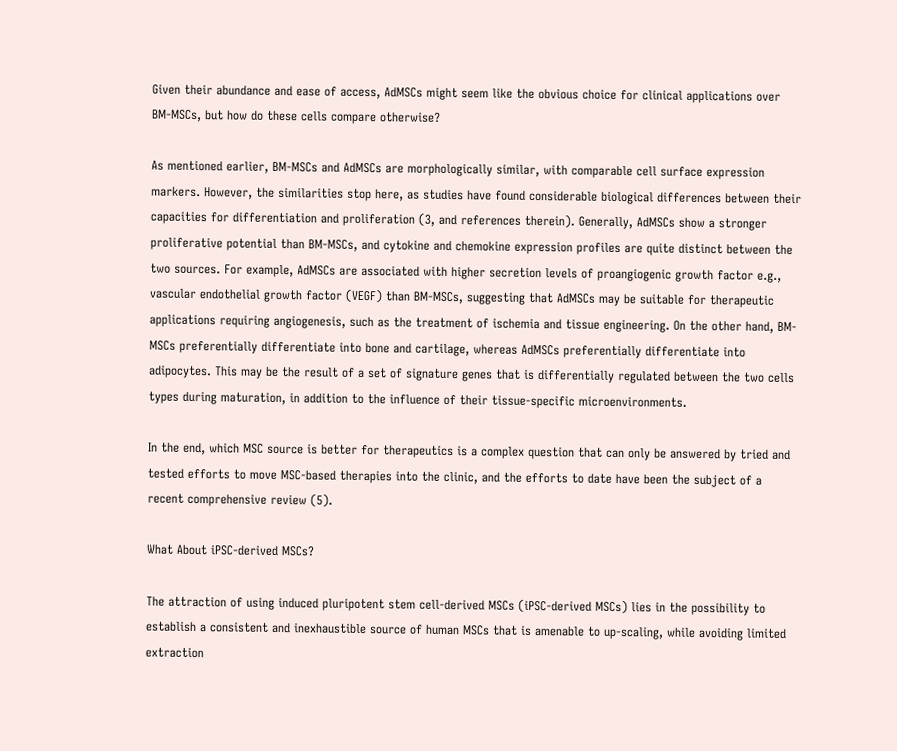Given their abundance and ease of access, AdMSCs might seem like the obvious choice for clinical applications over BM-MSCs, but how do these cells compare otherwise?

As mentioned earlier, BM-MSCs and AdMSCs are morphologically similar, with comparable cell surface expression markers. However, the similarities stop here, as studies have found considerable biological differences between their capacities for differentiation and proliferation (3, and references therein). Generally, AdMSCs show a stronger proliferative potential than BM-MSCs, and cytokine and chemokine expression profiles are quite distinct between the two sources. For example, AdMSCs are associated with higher secretion levels of proangiogenic growth factor e.g., vascular endothelial growth factor (VEGF) than BM-MSCs, suggesting that AdMSCs may be suitable for therapeutic applications requiring angiogenesis, such as the treatment of ischemia and tissue engineering. On the other hand, BM-MSCs preferentially differentiate into bone and cartilage, whereas AdMSCs preferentially differentiate into adipocytes. This may be the result of a set of signature genes that is differentially regulated between the two cells types during maturation, in addition to the influence of their tissue-specific microenvironments.

In the end, which MSC source is better for therapeutics is a complex question that can only be answered by tried and tested efforts to move MSC-based therapies into the clinic, and the efforts to date have been the subject of a recent comprehensive review (5).

What About iPSC-derived MSCs?

The attraction of using induced pluripotent stem cell-derived MSCs (iPSC-derived MSCs) lies in the possibility to establish a consistent and inexhaustible source of human MSCs that is amenable to up-scaling, while avoiding limited extraction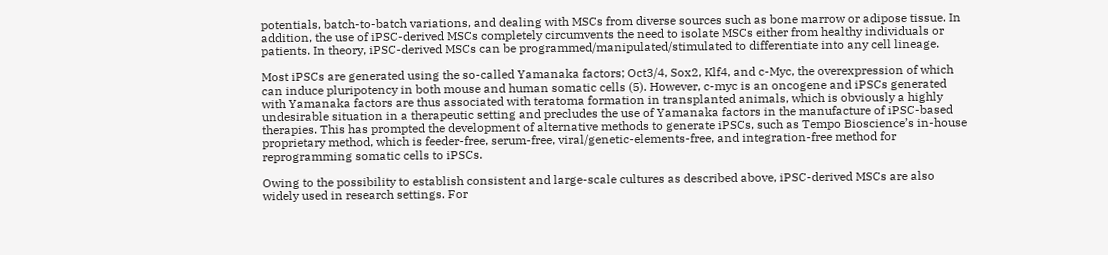potentials, batch-to-batch variations, and dealing with MSCs from diverse sources such as bone marrow or adipose tissue. In addition, the use of iPSC-derived MSCs completely circumvents the need to isolate MSCs either from healthy individuals or patients. In theory, iPSC-derived MSCs can be programmed/manipulated/stimulated to differentiate into any cell lineage.

Most iPSCs are generated using the so-called Yamanaka factors; Oct3/4, Sox2, Klf4, and c-Myc, the overexpression of which can induce pluripotency in both mouse and human somatic cells (5). However, c-myc is an oncogene and iPSCs generated with Yamanaka factors are thus associated with teratoma formation in transplanted animals, which is obviously a highly undesirable situation in a therapeutic setting and precludes the use of Yamanaka factors in the manufacture of iPSC-based therapies. This has prompted the development of alternative methods to generate iPSCs, such as Tempo Bioscience’s in-house proprietary method, which is feeder-free, serum-free, viral/genetic-elements-free, and integration-free method for reprogramming somatic cells to iPSCs.

Owing to the possibility to establish consistent and large-scale cultures as described above, iPSC-derived MSCs are also widely used in research settings. For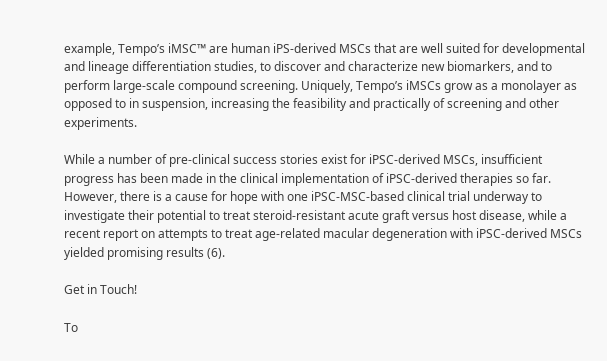example, Tempo’s iMSC™ are human iPS-derived MSCs that are well suited for developmental and lineage differentiation studies, to discover and characterize new biomarkers, and to perform large-scale compound screening. Uniquely, Tempo’s iMSCs grow as a monolayer as opposed to in suspension, increasing the feasibility and practically of screening and other experiments.

While a number of pre-clinical success stories exist for iPSC-derived MSCs, insufficient progress has been made in the clinical implementation of iPSC-derived therapies so far. However, there is a cause for hope with one iPSC-MSC-based clinical trial underway to investigate their potential to treat steroid-resistant acute graft versus host disease, while a recent report on attempts to treat age-related macular degeneration with iPSC-derived MSCs yielded promising results (6).

Get in Touch!

To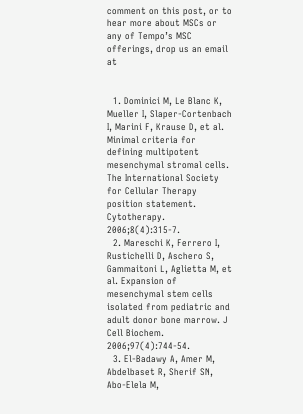comment on this post, or to hear more about MSCs or any of Tempo’s MSC offerings, drop us an email at


  1. Dominici M, Le Blanc K, Mueller I, Slaper-Cortenbach I, Marini F, Krause D, et al. Minimal criteria for defining multipotent mesenchymal stromal cells. The International Society for Cellular Therapy position statement. Cytotherapy. 2006;8(4):315-7.
  2. Mareschi K, Ferrero I, Rustichelli D, Aschero S, Gammaitoni L, Aglietta M, et al. Expansion of mesenchymal stem cells isolated from pediatric and adult donor bone marrow. J Cell Biochem. 2006;97(4):744-54.
  3. El-Badawy A, Amer M, Abdelbaset R, Sherif SN, Abo-Elela M,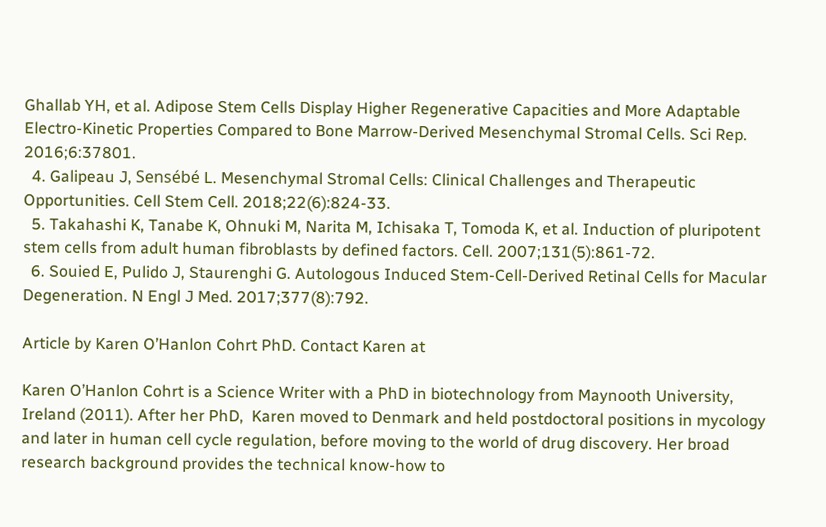Ghallab YH, et al. Adipose Stem Cells Display Higher Regenerative Capacities and More Adaptable Electro-Kinetic Properties Compared to Bone Marrow-Derived Mesenchymal Stromal Cells. Sci Rep. 2016;6:37801.
  4. Galipeau J, Sensébé L. Mesenchymal Stromal Cells: Clinical Challenges and Therapeutic Opportunities. Cell Stem Cell. 2018;22(6):824-33.
  5. Takahashi K, Tanabe K, Ohnuki M, Narita M, Ichisaka T, Tomoda K, et al. Induction of pluripotent stem cells from adult human fibroblasts by defined factors. Cell. 2007;131(5):861-72.
  6. Souied E, Pulido J, Staurenghi G. Autologous Induced Stem-Cell-Derived Retinal Cells for Macular Degeneration. N Engl J Med. 2017;377(8):792.

Article by Karen O’Hanlon Cohrt PhD. Contact Karen at

Karen O’Hanlon Cohrt is a Science Writer with a PhD in biotechnology from Maynooth University, Ireland (2011). After her PhD,  Karen moved to Denmark and held postdoctoral positions in mycology and later in human cell cycle regulation, before moving to the world of drug discovery. Her broad research background provides the technical know-how to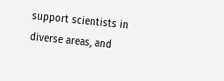support scientists in diverse areas, and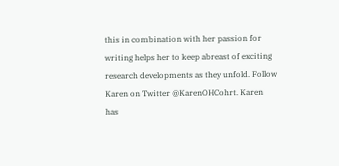this in combination with her passion for writing helps her to keep abreast of exciting research developments as they unfold. Follow Karen on Twitter @KarenOHCohrt. Karen has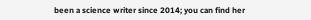been a science writer since 2014; you can find her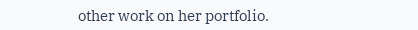other work on her portfolio.